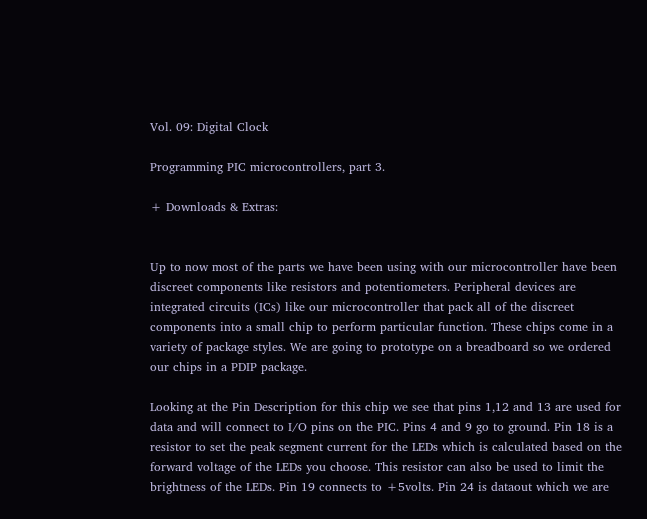Vol. 09: Digital Clock

Programming PIC microcontrollers, part 3.

+ Downloads & Extras:


Up to now most of the parts we have been using with our microcontroller have been discreet components like resistors and potentiometers. Peripheral devices are integrated circuits (ICs) like our microcontroller that pack all of the discreet components into a small chip to perform particular function. These chips come in a variety of package styles. We are going to prototype on a breadboard so we ordered our chips in a PDIP package.

Looking at the Pin Description for this chip we see that pins 1,12 and 13 are used for data and will connect to I/O pins on the PIC. Pins 4 and 9 go to ground. Pin 18 is a resistor to set the peak segment current for the LEDs which is calculated based on the forward voltage of the LEDs you choose. This resistor can also be used to limit the brightness of the LEDs. Pin 19 connects to +5volts. Pin 24 is dataout which we are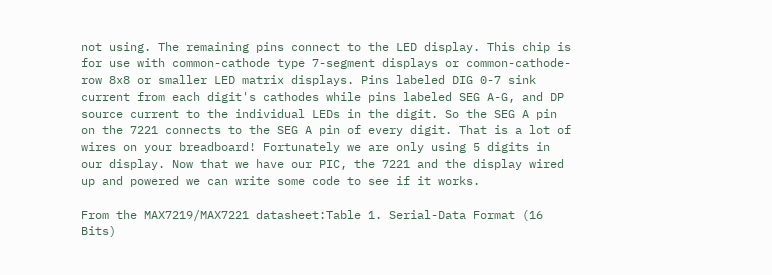not using. The remaining pins connect to the LED display. This chip is for use with common-cathode type 7-segment displays or common-cathode-row 8x8 or smaller LED matrix displays. Pins labeled DIG 0-7 sink current from each digit's cathodes while pins labeled SEG A-G, and DP source current to the individual LEDs in the digit. So the SEG A pin on the 7221 connects to the SEG A pin of every digit. That is a lot of wires on your breadboard! Fortunately we are only using 5 digits in our display. Now that we have our PIC, the 7221 and the display wired up and powered we can write some code to see if it works.

From the MAX7219/MAX7221 datasheet:Table 1. Serial-Data Format (16 Bits)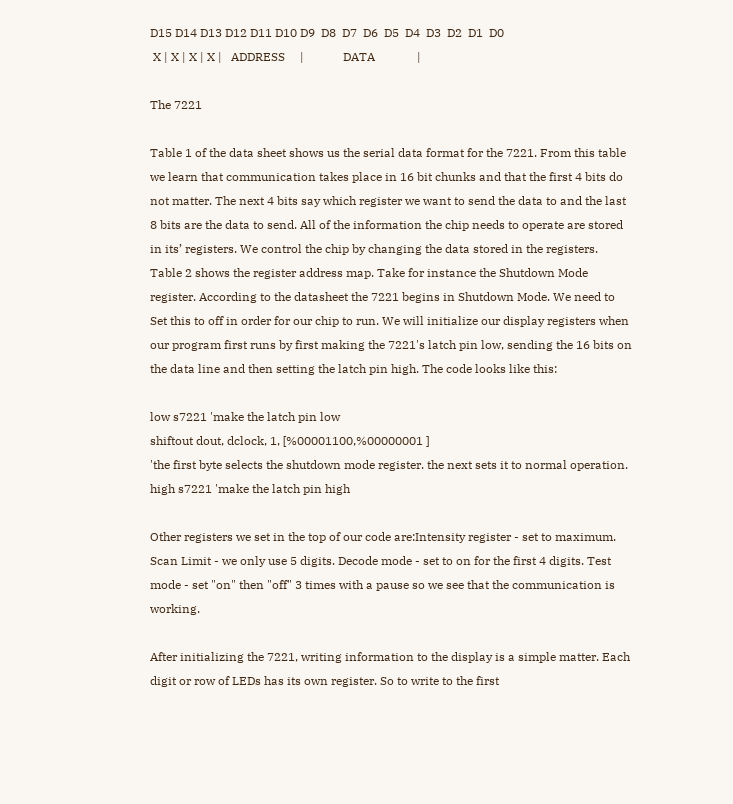D15 D14 D13 D12 D11 D10 D9  D8  D7  D6  D5  D4  D3  D2  D1  D0
 X | X | X | X |   ADDRESS     |             DATA              |

The 7221

Table 1 of the data sheet shows us the serial data format for the 7221. From this table we learn that communication takes place in 16 bit chunks and that the first 4 bits do not matter. The next 4 bits say which register we want to send the data to and the last 8 bits are the data to send. All of the information the chip needs to operate are stored in its’ registers. We control the chip by changing the data stored in the registers. Table 2 shows the register address map. Take for instance the Shutdown Mode register. According to the datasheet the 7221 begins in Shutdown Mode. We need to Set this to off in order for our chip to run. We will initialize our display registers when our program first runs by first making the 7221's latch pin low, sending the 16 bits on the data line and then setting the latch pin high. The code looks like this:

low s7221 'make the latch pin low
shiftout dout, dclock, 1, [%00001100,%00000001 ]
'the first byte selects the shutdown mode register. the next sets it to normal operation.
high s7221 'make the latch pin high

Other registers we set in the top of our code are:Intensity register - set to maximum. Scan Limit - we only use 5 digits. Decode mode - set to on for the first 4 digits. Test mode - set "on" then "off" 3 times with a pause so we see that the communication is working.

After initializing the 7221, writing information to the display is a simple matter. Each digit or row of LEDs has its own register. So to write to the first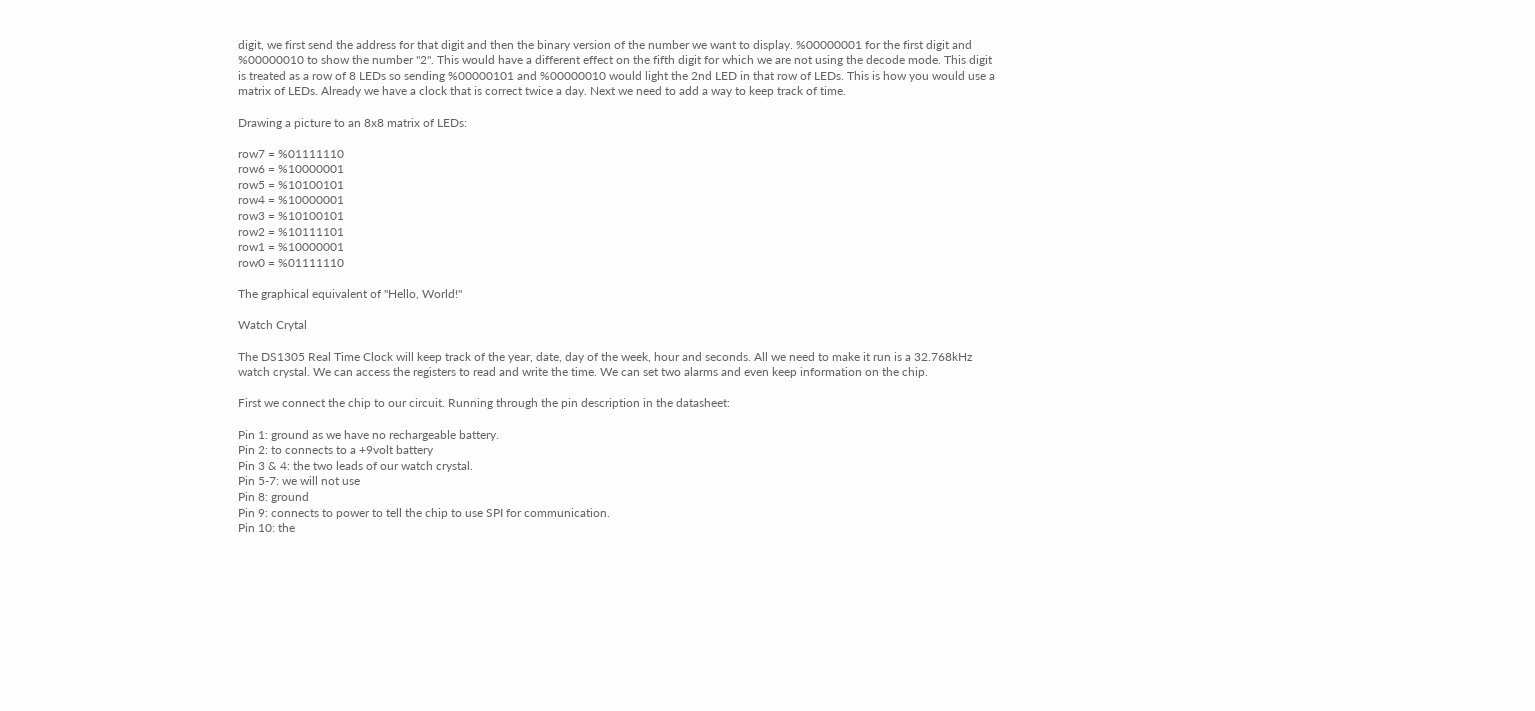digit, we first send the address for that digit and then the binary version of the number we want to display. %00000001 for the first digit and %00000010 to show the number "2". This would have a different effect on the fifth digit for which we are not using the decode mode. This digit is treated as a row of 8 LEDs so sending %00000101 and %00000010 would light the 2nd LED in that row of LEDs. This is how you would use a matrix of LEDs. Already we have a clock that is correct twice a day. Next we need to add a way to keep track of time.

Drawing a picture to an 8x8 matrix of LEDs:

row7 = %01111110
row6 = %10000001
row5 = %10100101
row4 = %10000001
row3 = %10100101
row2 = %10111101
row1 = %10000001
row0 = %01111110

The graphical equivalent of "Hello, World!"

Watch Crytal

The DS1305 Real Time Clock will keep track of the year, date, day of the week, hour and seconds. All we need to make it run is a 32.768kHz watch crystal. We can access the registers to read and write the time. We can set two alarms and even keep information on the chip.

First we connect the chip to our circuit. Running through the pin description in the datasheet:

Pin 1: ground as we have no rechargeable battery.
Pin 2: to connects to a +9volt battery
Pin 3 & 4: the two leads of our watch crystal.
Pin 5-7: we will not use
Pin 8: ground
Pin 9: connects to power to tell the chip to use SPI for communication.
Pin 10: the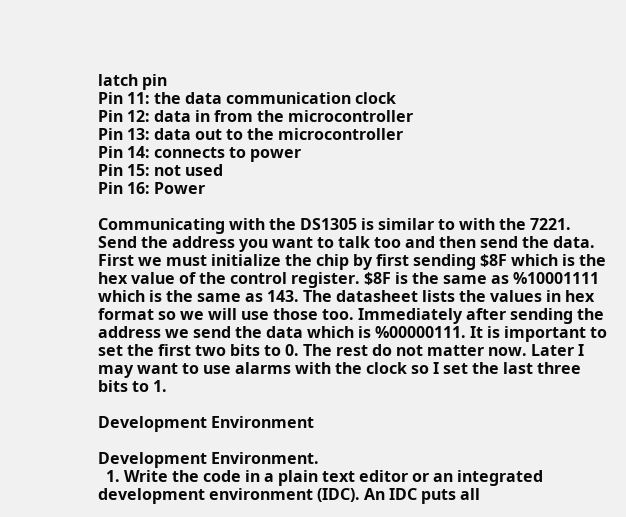latch pin
Pin 11: the data communication clock
Pin 12: data in from the microcontroller
Pin 13: data out to the microcontroller
Pin 14: connects to power
Pin 15: not used
Pin 16: Power

Communicating with the DS1305 is similar to with the 7221. Send the address you want to talk too and then send the data. First we must initialize the chip by first sending $8F which is the hex value of the control register. $8F is the same as %10001111 which is the same as 143. The datasheet lists the values in hex format so we will use those too. Immediately after sending the address we send the data which is %00000111. It is important to set the first two bits to 0. The rest do not matter now. Later I may want to use alarms with the clock so I set the last three bits to 1.

Development Environment

Development Environment.
  1. Write the code in a plain text editor or an integrated development environment (IDC). An IDC puts all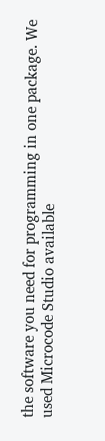the software you need for programming in one package. We used Microcode Studio available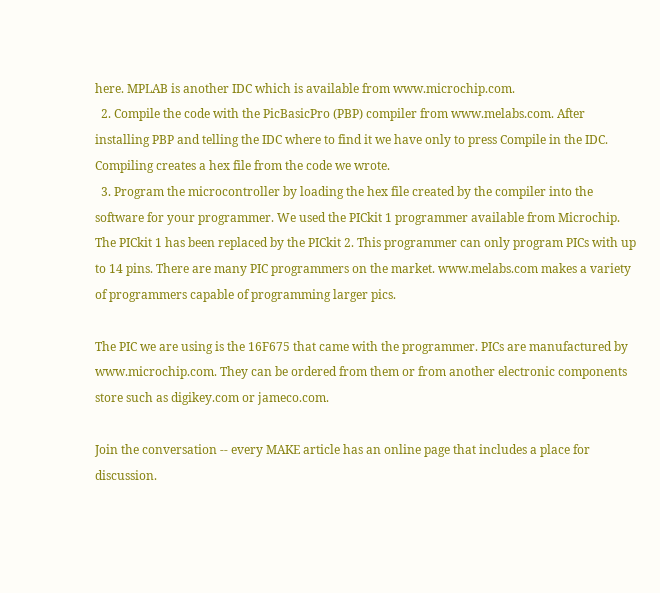here. MPLAB is another IDC which is available from www.microchip.com.
  2. Compile the code with the PicBasicPro (PBP) compiler from www.melabs.com. After installing PBP and telling the IDC where to find it we have only to press Compile in the IDC. Compiling creates a hex file from the code we wrote.
  3. Program the microcontroller by loading the hex file created by the compiler into the software for your programmer. We used the PICkit 1 programmer available from Microchip. The PICkit 1 has been replaced by the PICkit 2. This programmer can only program PICs with up to 14 pins. There are many PIC programmers on the market. www.melabs.com makes a variety of programmers capable of programming larger pics.

The PIC we are using is the 16F675 that came with the programmer. PICs are manufactured by www.microchip.com. They can be ordered from them or from another electronic components store such as digikey.com or jameco.com.

Join the conversation -- every MAKE article has an online page that includes a place for discussion.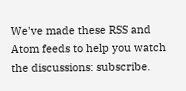We've made these RSS and Atom feeds to help you watch the discussions: subscribe.